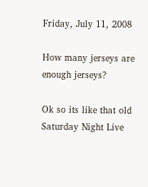Friday, July 11, 2008

How many jerseys are enough jerseys?

Ok so its like that old Saturday Night Live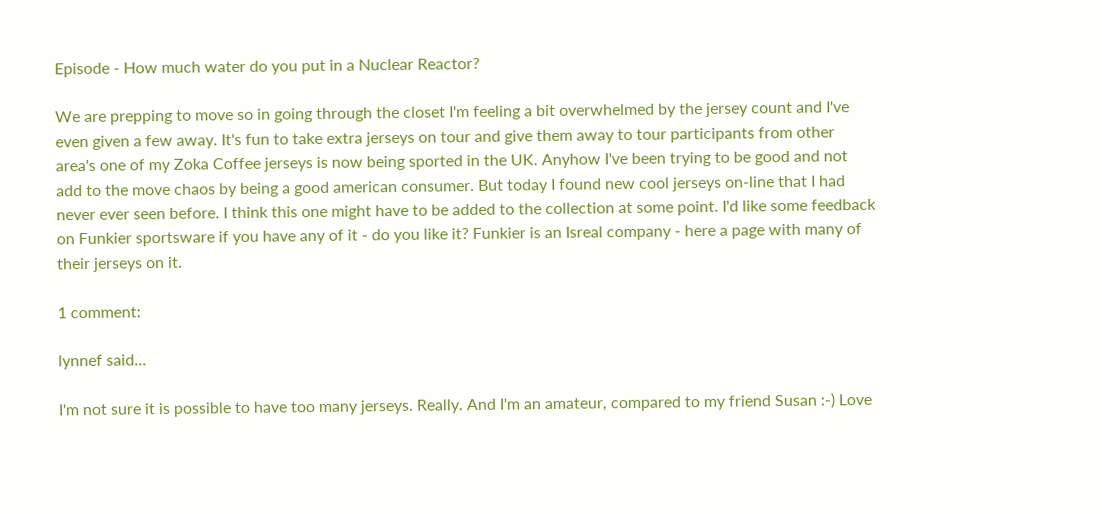Episode - How much water do you put in a Nuclear Reactor?

We are prepping to move so in going through the closet I'm feeling a bit overwhelmed by the jersey count and I've even given a few away. It's fun to take extra jerseys on tour and give them away to tour participants from other area's one of my Zoka Coffee jerseys is now being sported in the UK. Anyhow I've been trying to be good and not add to the move chaos by being a good american consumer. But today I found new cool jerseys on-line that I had never ever seen before. I think this one might have to be added to the collection at some point. I'd like some feedback on Funkier sportsware if you have any of it - do you like it? Funkier is an Isreal company - here a page with many of their jerseys on it.

1 comment:

lynnef said...

I'm not sure it is possible to have too many jerseys. Really. And I'm an amateur, compared to my friend Susan :-) Love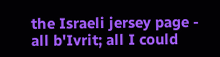the Israeli jersey page - all b'Ivrit; all I could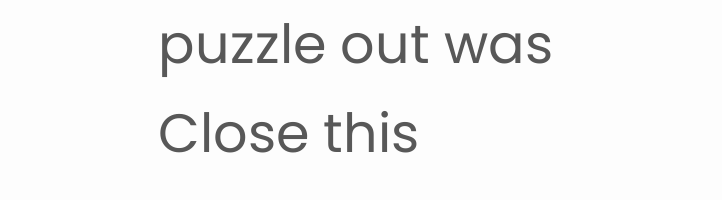puzzle out was Close this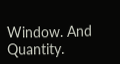Window. And Quantity.